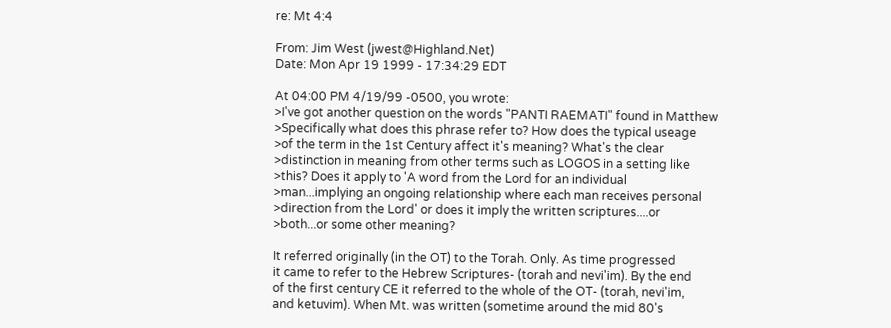re: Mt 4:4

From: Jim West (jwest@Highland.Net)
Date: Mon Apr 19 1999 - 17:34:29 EDT

At 04:00 PM 4/19/99 -0500, you wrote:
>I've got another question on the words "PANTI RAEMATI" found in Matthew
>Specifically what does this phrase refer to? How does the typical useage
>of the term in the 1st Century affect it's meaning? What's the clear
>distinction in meaning from other terms such as LOGOS in a setting like
>this? Does it apply to 'A word from the Lord for an individual
>man...implying an ongoing relationship where each man receives personal
>direction from the Lord' or does it imply the written scriptures....or
>both...or some other meaning?

It referred originally (in the OT) to the Torah. Only. As time progressed
it came to refer to the Hebrew Scriptures- (torah and nevi'im). By the end
of the first century CE it referred to the whole of the OT- (torah, nevi'im,
and ketuvim). When Mt. was written (sometime around the mid 80's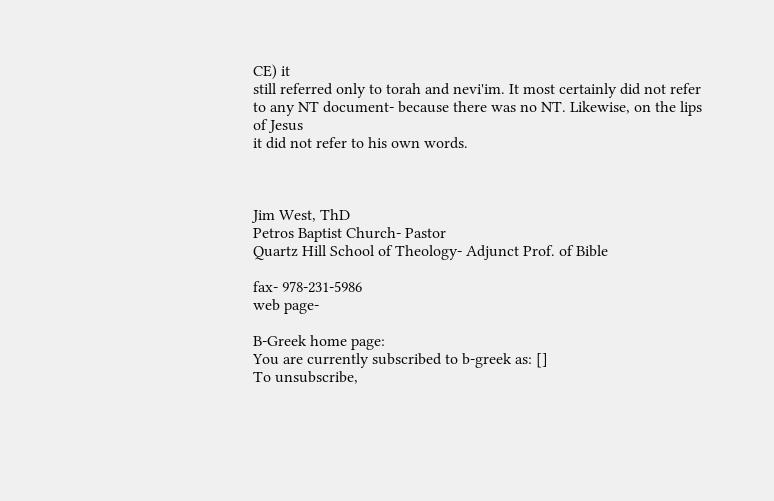CE) it
still referred only to torah and nevi'im. It most certainly did not refer
to any NT document- because there was no NT. Likewise, on the lips of Jesus
it did not refer to his own words.



Jim West, ThD
Petros Baptist Church- Pastor
Quartz Hill School of Theology- Adjunct Prof. of Bible

fax- 978-231-5986
web page-

B-Greek home page:
You are currently subscribed to b-greek as: []
To unsubscribe,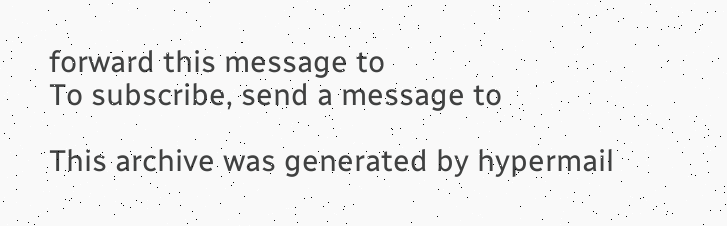forward this message to
To subscribe, send a message to

This archive was generated by hypermail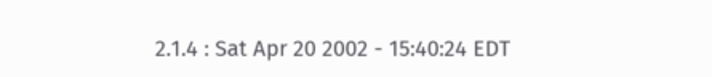2.1.4 : Sat Apr 20 2002 - 15:40:24 EDT